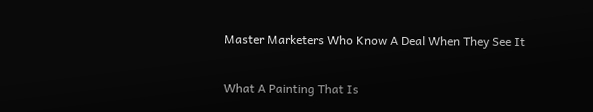Master Marketers Who Know A Deal When They See It

What A Painting That Is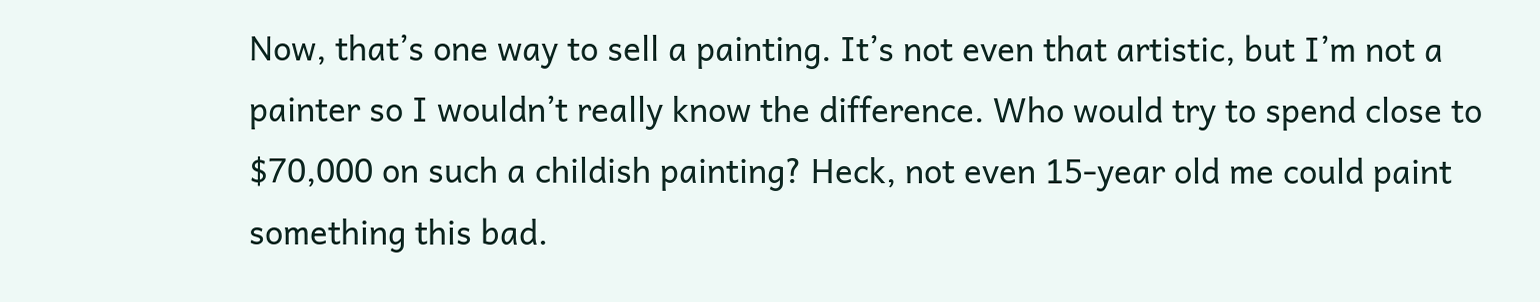Now, that’s one way to sell a painting. It’s not even that artistic, but I’m not a painter so I wouldn’t really know the difference. Who would try to spend close to $70,000 on such a childish painting? Heck, not even 15-year old me could paint something this bad.